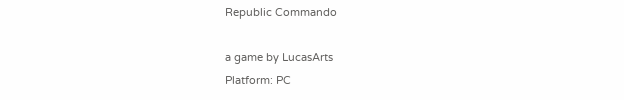Republic Commando

a game by LucasArts
Platform: PC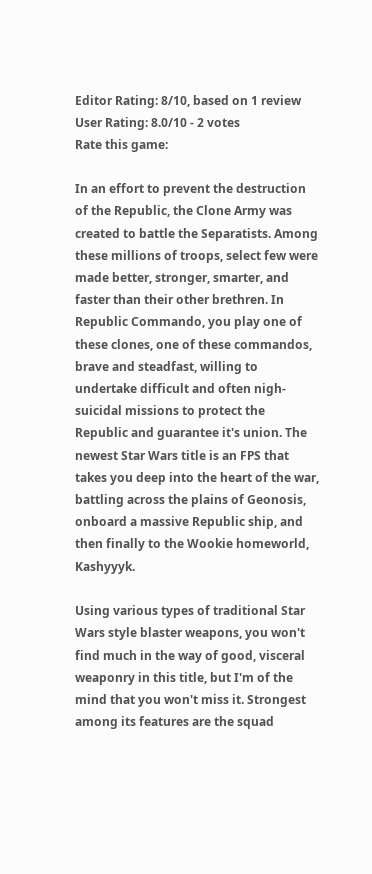Editor Rating: 8/10, based on 1 review
User Rating: 8.0/10 - 2 votes
Rate this game:

In an effort to prevent the destruction of the Republic, the Clone Army was created to battle the Separatists. Among these millions of troops, select few were made better, stronger, smarter, and faster than their other brethren. In Republic Commando, you play one of these clones, one of these commandos, brave and steadfast, willing to undertake difficult and often nigh-suicidal missions to protect the Republic and guarantee it's union. The newest Star Wars title is an FPS that takes you deep into the heart of the war, battling across the plains of Geonosis, onboard a massive Republic ship, and then finally to the Wookie homeworld, Kashyyyk.

Using various types of traditional Star Wars style blaster weapons, you won't find much in the way of good, visceral weaponry in this title, but I'm of the mind that you won't miss it. Strongest among its features are the squad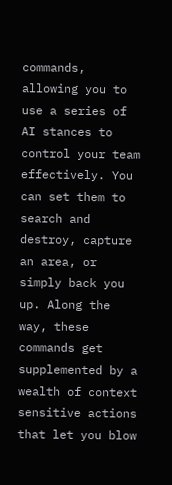commands, allowing you to use a series of AI stances to control your team effectively. You can set them to search and destroy, capture an area, or simply back you up. Along the way, these commands get supplemented by a wealth of context sensitive actions that let you blow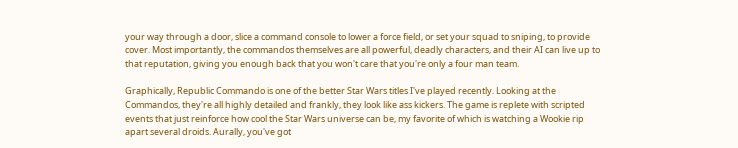your way through a door, slice a command console to lower a force field, or set your squad to sniping, to provide cover. Most importantly, the commandos themselves are all powerful, deadly characters, and their AI can live up to that reputation, giving you enough back that you won't care that you're only a four man team.

Graphically, Republic Commando is one of the better Star Wars titles I've played recently. Looking at the Commandos, they're all highly detailed and frankly, they look like ass kickers. The game is replete with scripted events that just reinforce how cool the Star Wars universe can be, my favorite of which is watching a Wookie rip apart several droids. Aurally, you've got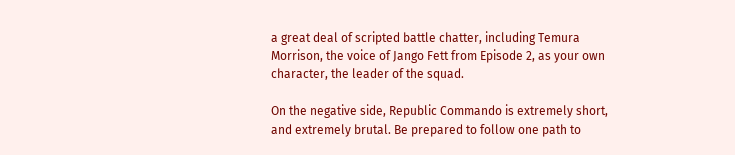a great deal of scripted battle chatter, including Temura Morrison, the voice of Jango Fett from Episode 2, as your own character, the leader of the squad.

On the negative side, Republic Commando is extremely short, and extremely brutal. Be prepared to follow one path to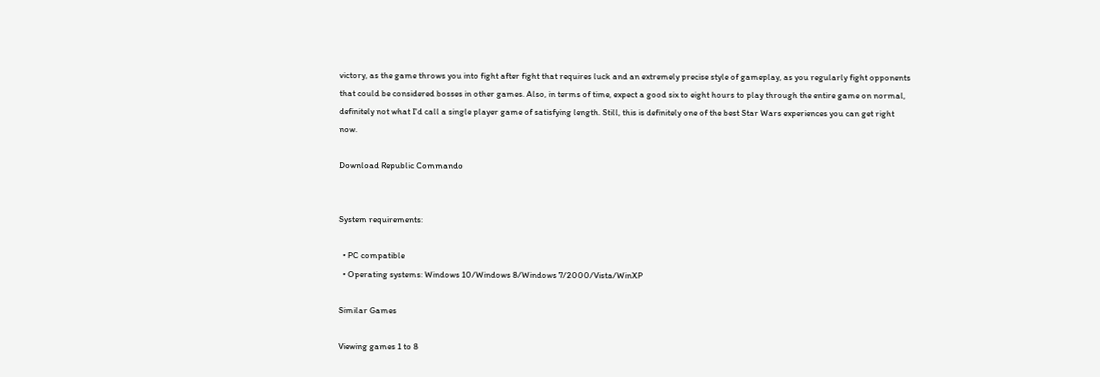victory, as the game throws you into fight after fight that requires luck and an extremely precise style of gameplay, as you regularly fight opponents that could be considered bosses in other games. Also, in terms of time, expect a good six to eight hours to play through the entire game on normal, definitely not what I'd call a single player game of satisfying length. Still, this is definitely one of the best Star Wars experiences you can get right now.

Download Republic Commando


System requirements:

  • PC compatible
  • Operating systems: Windows 10/Windows 8/Windows 7/2000/Vista/WinXP

Similar Games

Viewing games 1 to 8